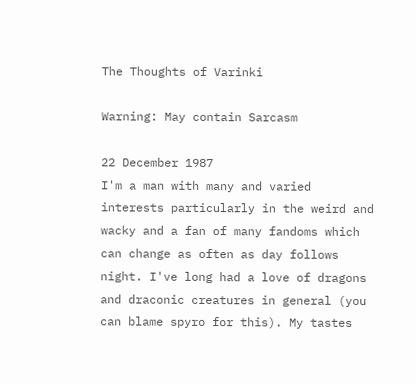The Thoughts of Varinki

Warning: May contain Sarcasm

22 December 1987
I'm a man with many and varied interests particularly in the weird and wacky and a fan of many fandoms which can change as often as day follows night. I've long had a love of dragons and draconic creatures in general (you can blame spyro for this). My tastes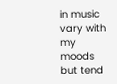in music vary with my moods but tend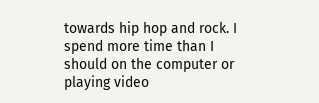towards hip hop and rock. I spend more time than I should on the computer or playing video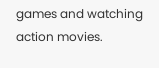games and watching action movies.